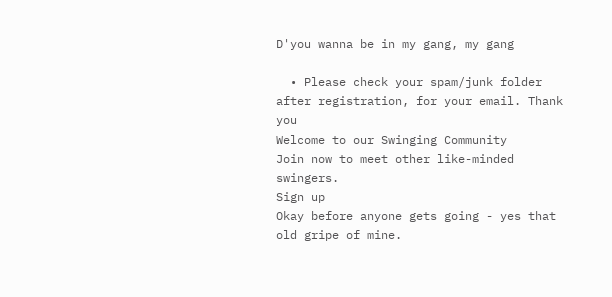D'you wanna be in my gang, my gang

  • Please check your spam/junk folder after registration, for your email. Thank you
Welcome to our Swinging Community
Join now to meet other like-minded swingers.
Sign up
Okay before anyone gets going - yes that old gripe of mine.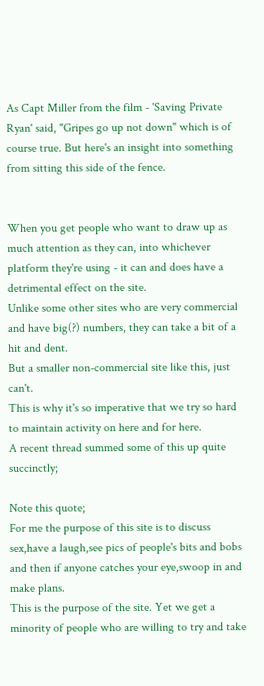As Capt Miller from the film - 'Saving Private Ryan' said, "Gripes go up not down" which is of course true. But here's an insight into something from sitting this side of the fence.


When you get people who want to draw up as much attention as they can, into whichever platform they're using - it can and does have a detrimental effect on the site.
Unlike some other sites who are very commercial and have big(?) numbers, they can take a bit of a hit and dent.
But a smaller non-commercial site like this, just can't.
This is why it's so imperative that we try so hard to maintain activity on here and for here.
A recent thread summed some of this up quite succinctly;

Note this quote;
For me the purpose of this site is to discuss sex,have a laugh,see pics of people's bits and bobs and then if anyone catches your eye,swoop in and make plans.
This is the purpose of the site. Yet we get a minority of people who are willing to try and take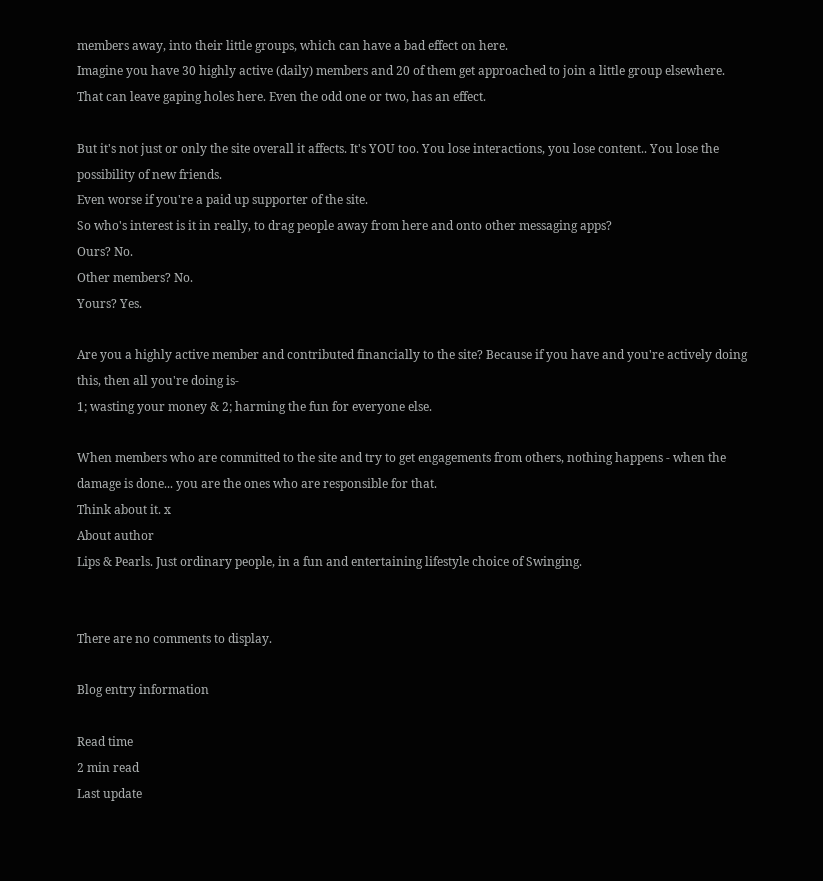members away, into their little groups, which can have a bad effect on here.
Imagine you have 30 highly active (daily) members and 20 of them get approached to join a little group elsewhere.
That can leave gaping holes here. Even the odd one or two, has an effect.

But it's not just or only the site overall it affects. It's YOU too. You lose interactions, you lose content.. You lose the possibility of new friends.
Even worse if you're a paid up supporter of the site.
So who's interest is it in really, to drag people away from here and onto other messaging apps?
Ours? No.
Other members? No.
Yours? Yes.

Are you a highly active member and contributed financially to the site? Because if you have and you're actively doing this, then all you're doing is-
1; wasting your money & 2; harming the fun for everyone else.

When members who are committed to the site and try to get engagements from others, nothing happens - when the damage is done... you are the ones who are responsible for that.
Think about it. x
About author
Lips & Pearls. Just ordinary people, in a fun and entertaining lifestyle choice of Swinging.


There are no comments to display.

Blog entry information

Read time
2 min read
Last update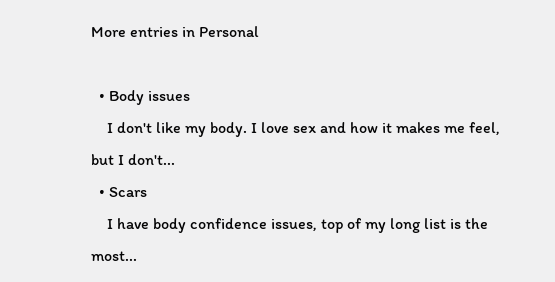More entries in Personal

  • Body issues
    I don't like my body. I love sex and how it makes me feel, but I don't...
  • Scars
    I have body confidence issues, top of my long list is the most...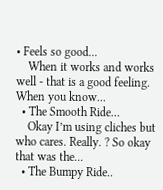• Feels so good...
    When it works and works well - that is a good feeling. When you know...
  • The Smooth Ride…
    Okay I’m using cliches but who cares. Really. ? So okay that was the...
  • The Bumpy Ride..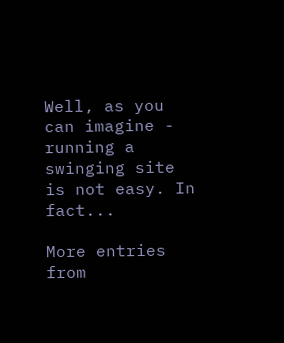Well, as you can imagine - running a swinging site is not easy. In fact...

More entries from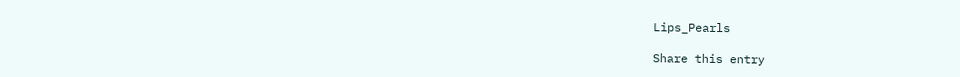Lips_Pearls

Share this entry